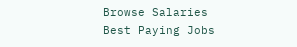Browse Salaries
Best Paying Jobs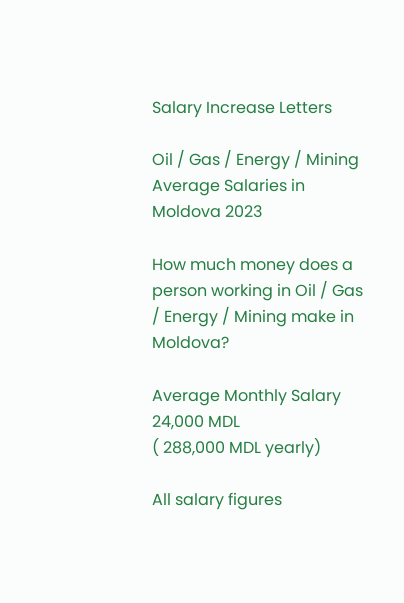Salary Increase Letters

Oil / Gas / Energy / Mining Average Salaries in Moldova 2023

How much money does a person working in Oil / Gas / Energy / Mining make in Moldova?

Average Monthly Salary
24,000 MDL
( 288,000 MDL yearly)

All salary figures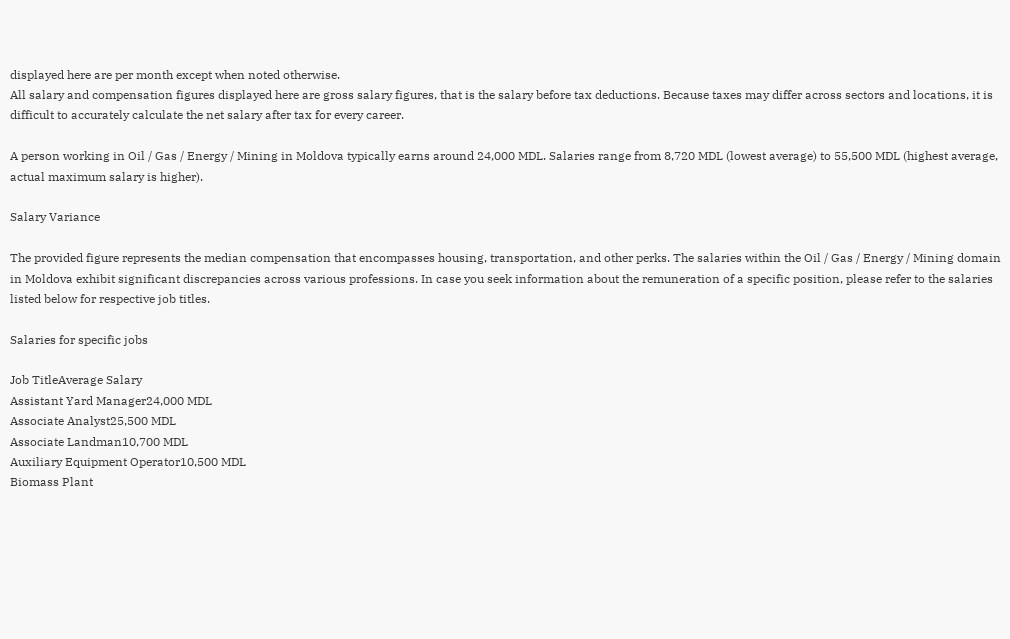displayed here are per month except when noted otherwise.
All salary and compensation figures displayed here are gross salary figures, that is the salary before tax deductions. Because taxes may differ across sectors and locations, it is difficult to accurately calculate the net salary after tax for every career.

A person working in Oil / Gas / Energy / Mining in Moldova typically earns around 24,000 MDL. Salaries range from 8,720 MDL (lowest average) to 55,500 MDL (highest average, actual maximum salary is higher).

Salary Variance

The provided figure represents the median compensation that encompasses housing, transportation, and other perks. The salaries within the Oil / Gas / Energy / Mining domain in Moldova exhibit significant discrepancies across various professions. In case you seek information about the remuneration of a specific position, please refer to the salaries listed below for respective job titles.

Salaries for specific jobs

Job TitleAverage Salary
Assistant Yard Manager24,000 MDL
Associate Analyst25,500 MDL
Associate Landman10,700 MDL
Auxiliary Equipment Operator10,500 MDL
Biomass Plant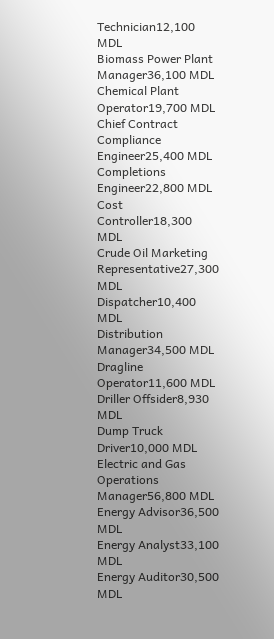Technician12,100 MDL
Biomass Power Plant Manager36,100 MDL
Chemical Plant Operator19,700 MDL
Chief Contract Compliance Engineer25,400 MDL
Completions Engineer22,800 MDL
Cost Controller18,300 MDL
Crude Oil Marketing Representative27,300 MDL
Dispatcher10,400 MDL
Distribution Manager34,500 MDL
Dragline Operator11,600 MDL
Driller Offsider8,930 MDL
Dump Truck Driver10,000 MDL
Electric and Gas Operations Manager56,800 MDL
Energy Advisor36,500 MDL
Energy Analyst33,100 MDL
Energy Auditor30,500 MDL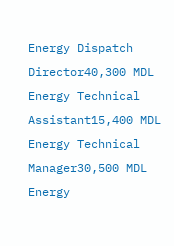Energy Dispatch Director40,300 MDL
Energy Technical Assistant15,400 MDL
Energy Technical Manager30,500 MDL
Energy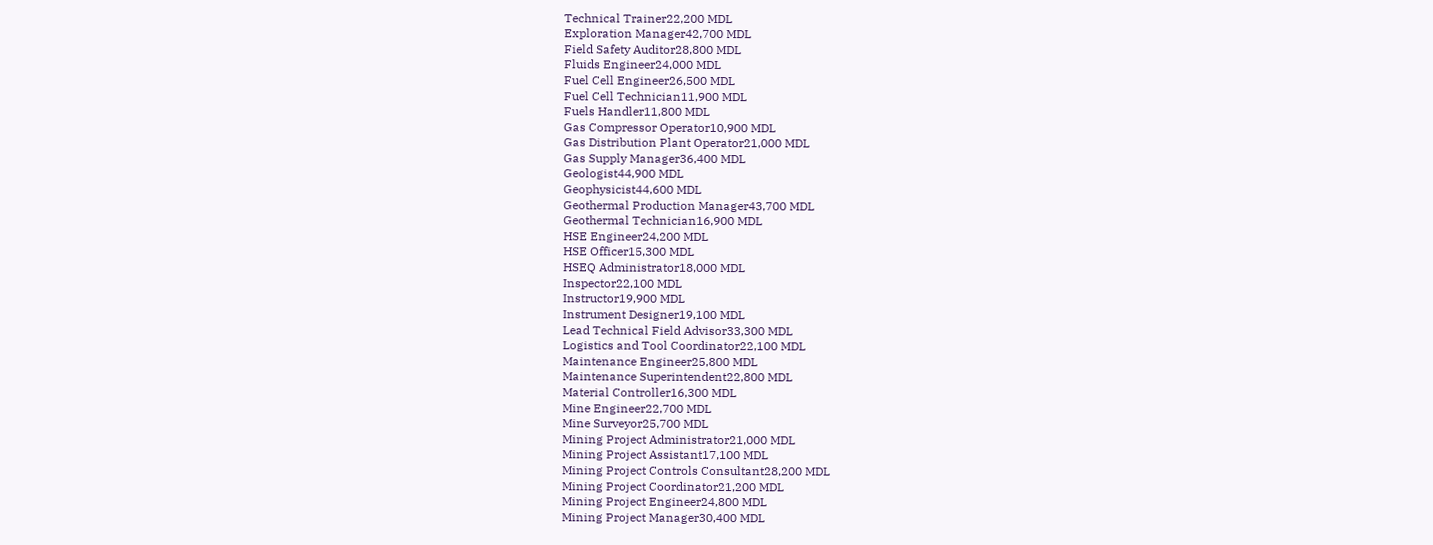Technical Trainer22,200 MDL
Exploration Manager42,700 MDL
Field Safety Auditor28,800 MDL
Fluids Engineer24,000 MDL
Fuel Cell Engineer26,500 MDL
Fuel Cell Technician11,900 MDL
Fuels Handler11,800 MDL
Gas Compressor Operator10,900 MDL
Gas Distribution Plant Operator21,000 MDL
Gas Supply Manager36,400 MDL
Geologist44,900 MDL
Geophysicist44,600 MDL
Geothermal Production Manager43,700 MDL
Geothermal Technician16,900 MDL
HSE Engineer24,200 MDL
HSE Officer15,300 MDL
HSEQ Administrator18,000 MDL
Inspector22,100 MDL
Instructor19,900 MDL
Instrument Designer19,100 MDL
Lead Technical Field Advisor33,300 MDL
Logistics and Tool Coordinator22,100 MDL
Maintenance Engineer25,800 MDL
Maintenance Superintendent22,800 MDL
Material Controller16,300 MDL
Mine Engineer22,700 MDL
Mine Surveyor25,700 MDL
Mining Project Administrator21,000 MDL
Mining Project Assistant17,100 MDL
Mining Project Controls Consultant28,200 MDL
Mining Project Coordinator21,200 MDL
Mining Project Engineer24,800 MDL
Mining Project Manager30,400 MDL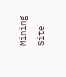Mining Site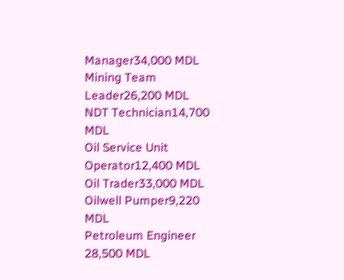Manager34,000 MDL
Mining Team Leader26,200 MDL
NDT Technician14,700 MDL
Oil Service Unit Operator12,400 MDL
Oil Trader33,000 MDL
Oilwell Pumper9,220 MDL
Petroleum Engineer 28,500 MDL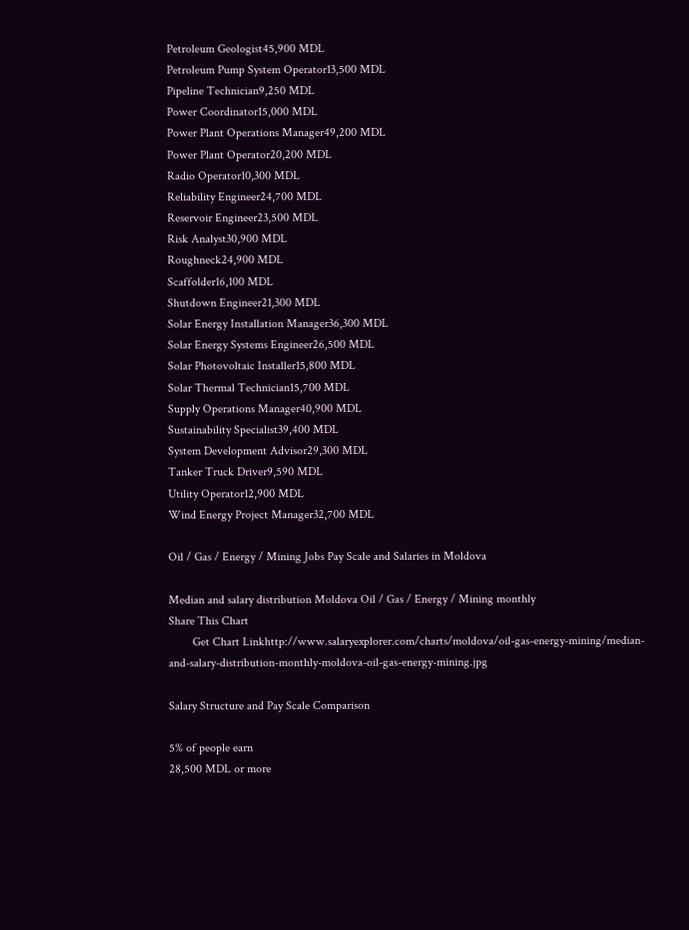Petroleum Geologist45,900 MDL
Petroleum Pump System Operator13,500 MDL
Pipeline Technician9,250 MDL
Power Coordinator15,000 MDL
Power Plant Operations Manager49,200 MDL
Power Plant Operator20,200 MDL
Radio Operator10,300 MDL
Reliability Engineer24,700 MDL
Reservoir Engineer23,500 MDL
Risk Analyst30,900 MDL
Roughneck24,900 MDL
Scaffolder16,100 MDL
Shutdown Engineer21,300 MDL
Solar Energy Installation Manager36,300 MDL
Solar Energy Systems Engineer26,500 MDL
Solar Photovoltaic Installer15,800 MDL
Solar Thermal Technician15,700 MDL
Supply Operations Manager40,900 MDL
Sustainability Specialist39,400 MDL
System Development Advisor29,300 MDL
Tanker Truck Driver9,590 MDL
Utility Operator12,900 MDL
Wind Energy Project Manager32,700 MDL

Oil / Gas / Energy / Mining Jobs Pay Scale and Salaries in Moldova

Median and salary distribution Moldova Oil / Gas / Energy / Mining monthly
Share This Chart
        Get Chart Linkhttp://www.salaryexplorer.com/charts/moldova/oil-gas-energy-mining/median-and-salary-distribution-monthly-moldova-oil-gas-energy-mining.jpg

Salary Structure and Pay Scale Comparison

5% of people earn
28,500 MDL or more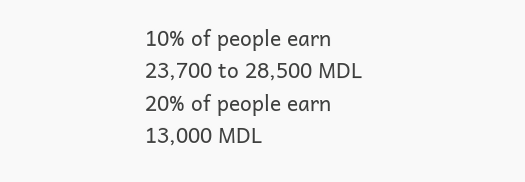10% of people earn
23,700 to 28,500 MDL
20% of people earn
13,000 MDL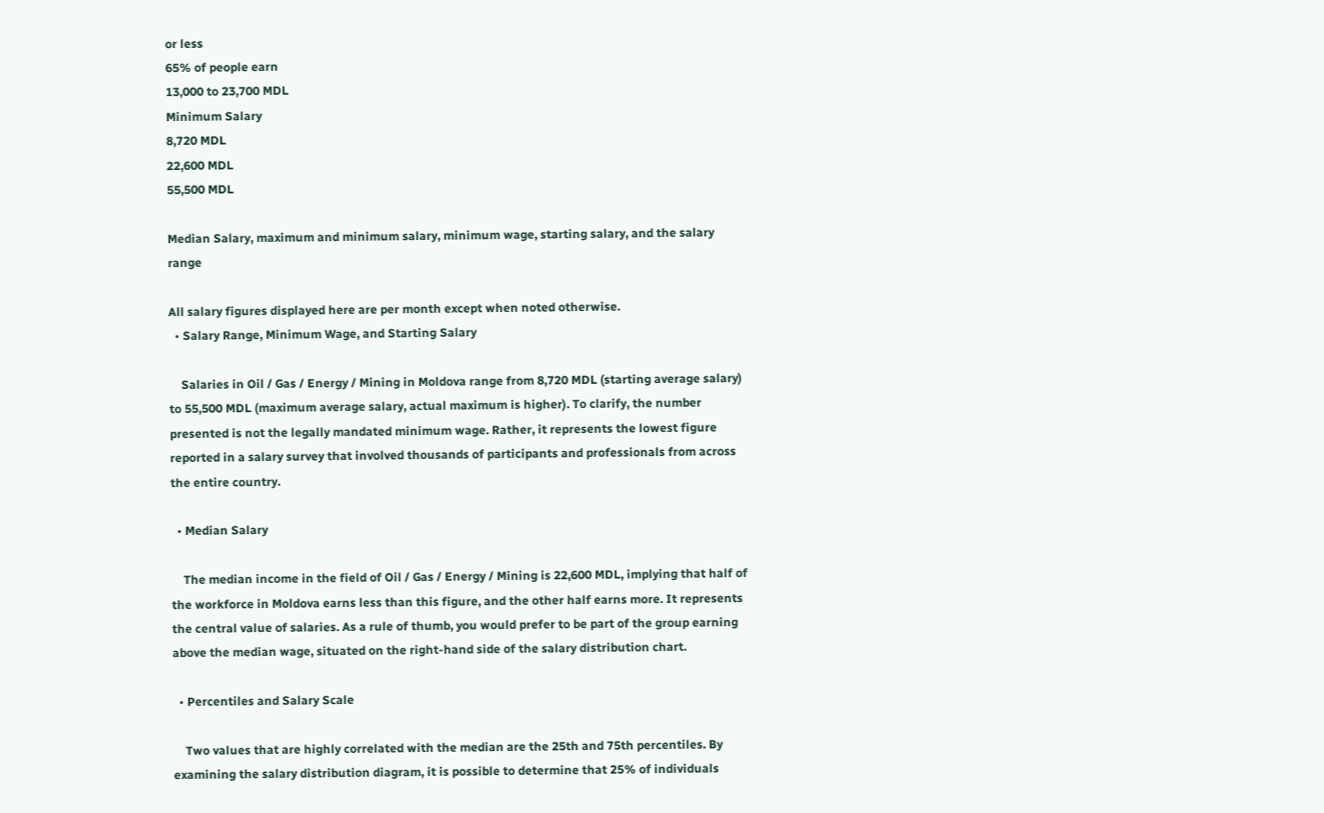or less
65% of people earn
13,000 to 23,700 MDL
Minimum Salary
8,720 MDL
22,600 MDL
55,500 MDL

Median Salary, maximum and minimum salary, minimum wage, starting salary, and the salary range

All salary figures displayed here are per month except when noted otherwise.
  • Salary Range, Minimum Wage, and Starting Salary

    Salaries in Oil / Gas / Energy / Mining in Moldova range from 8,720 MDL (starting average salary) to 55,500 MDL (maximum average salary, actual maximum is higher). To clarify, the number presented is not the legally mandated minimum wage. Rather, it represents the lowest figure reported in a salary survey that involved thousands of participants and professionals from across the entire country.

  • Median Salary

    The median income in the field of Oil / Gas / Energy / Mining is 22,600 MDL, implying that half of the workforce in Moldova earns less than this figure, and the other half earns more. It represents the central value of salaries. As a rule of thumb, you would prefer to be part of the group earning above the median wage, situated on the right-hand side of the salary distribution chart.

  • Percentiles and Salary Scale

    Two values that are highly correlated with the median are the 25th and 75th percentiles. By examining the salary distribution diagram, it is possible to determine that 25% of individuals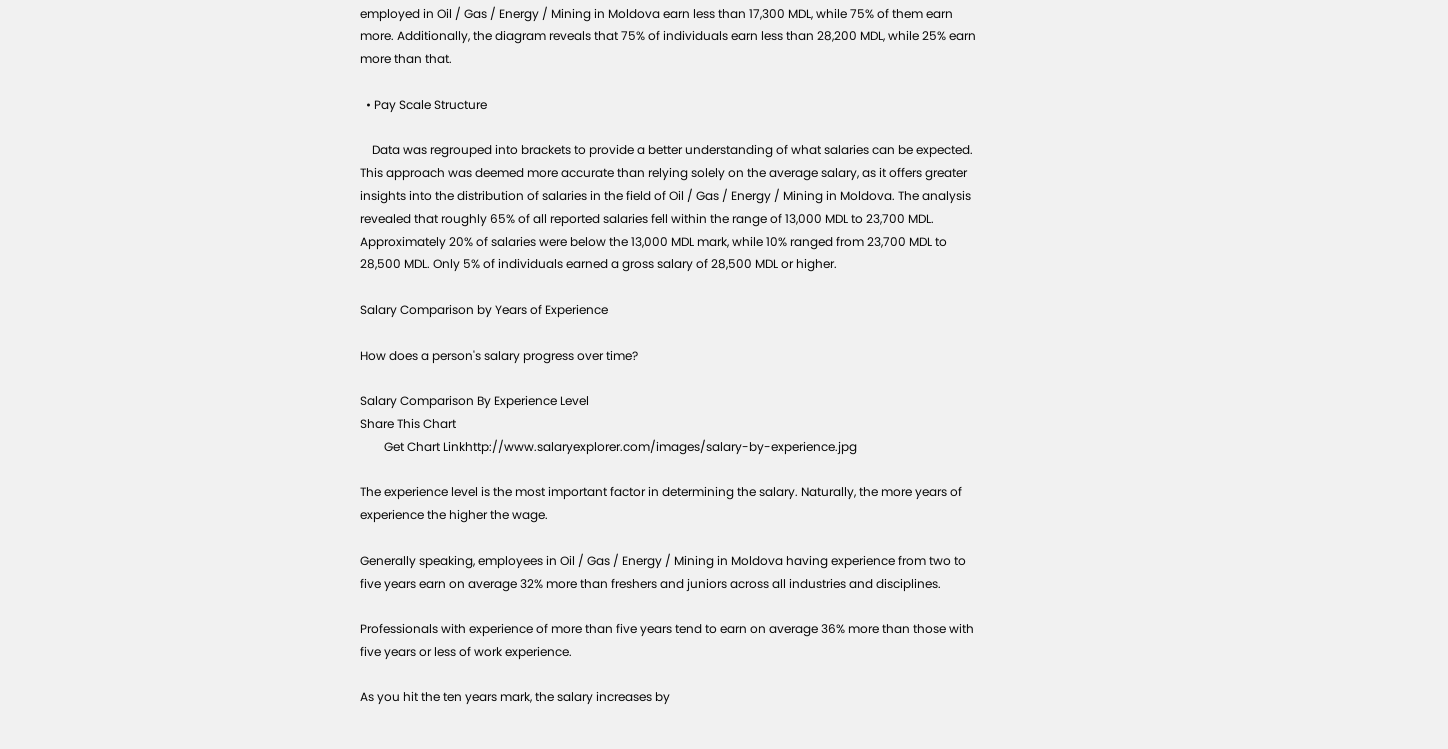employed in Oil / Gas / Energy / Mining in Moldova earn less than 17,300 MDL, while 75% of them earn more. Additionally, the diagram reveals that 75% of individuals earn less than 28,200 MDL, while 25% earn more than that.

  • Pay Scale Structure

    Data was regrouped into brackets to provide a better understanding of what salaries can be expected. This approach was deemed more accurate than relying solely on the average salary, as it offers greater insights into the distribution of salaries in the field of Oil / Gas / Energy / Mining in Moldova. The analysis revealed that roughly 65% of all reported salaries fell within the range of 13,000 MDL to 23,700 MDL. Approximately 20% of salaries were below the 13,000 MDL mark, while 10% ranged from 23,700 MDL to 28,500 MDL. Only 5% of individuals earned a gross salary of 28,500 MDL or higher.

Salary Comparison by Years of Experience

How does a person's salary progress over time?

Salary Comparison By Experience Level
Share This Chart
        Get Chart Linkhttp://www.salaryexplorer.com/images/salary-by-experience.jpg

The experience level is the most important factor in determining the salary. Naturally, the more years of experience the higher the wage.

Generally speaking, employees in Oil / Gas / Energy / Mining in Moldova having experience from two to five years earn on average 32% more than freshers and juniors across all industries and disciplines.

Professionals with experience of more than five years tend to earn on average 36% more than those with five years or less of work experience.

As you hit the ten years mark, the salary increases by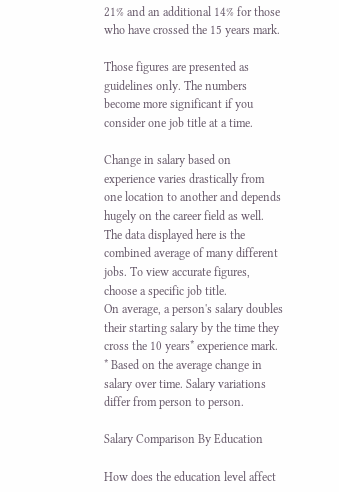21% and an additional 14% for those who have crossed the 15 years mark.

Those figures are presented as guidelines only. The numbers become more significant if you consider one job title at a time.

Change in salary based on experience varies drastically from one location to another and depends hugely on the career field as well. The data displayed here is the combined average of many different jobs. To view accurate figures, choose a specific job title.
On average, a person's salary doubles their starting salary by the time they cross the 10 years* experience mark.
* Based on the average change in salary over time. Salary variations differ from person to person.

Salary Comparison By Education

How does the education level affect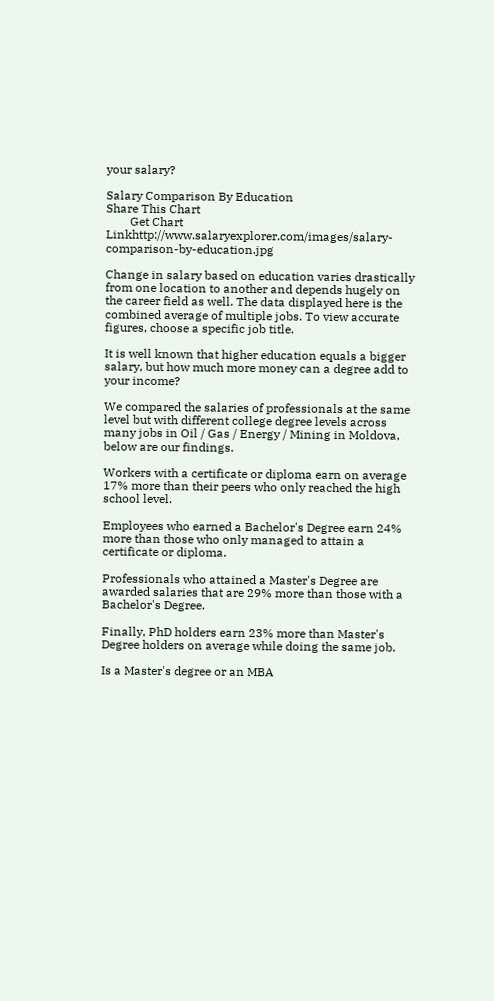your salary?

Salary Comparison By Education
Share This Chart
        Get Chart Linkhttp://www.salaryexplorer.com/images/salary-comparison-by-education.jpg

Change in salary based on education varies drastically from one location to another and depends hugely on the career field as well. The data displayed here is the combined average of multiple jobs. To view accurate figures, choose a specific job title.

It is well known that higher education equals a bigger salary, but how much more money can a degree add to your income?

We compared the salaries of professionals at the same level but with different college degree levels across many jobs in Oil / Gas / Energy / Mining in Moldova, below are our findings.

Workers with a certificate or diploma earn on average 17% more than their peers who only reached the high school level.

Employees who earned a Bachelor's Degree earn 24% more than those who only managed to attain a certificate or diploma.

Professionals who attained a Master's Degree are awarded salaries that are 29% more than those with a Bachelor's Degree.

Finally, PhD holders earn 23% more than Master's Degree holders on average while doing the same job.

Is a Master's degree or an MBA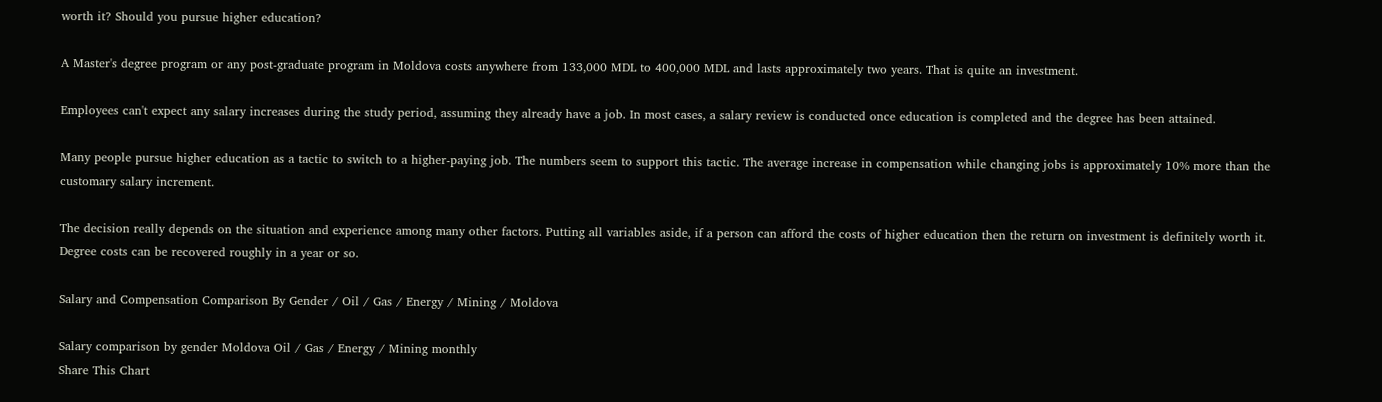worth it? Should you pursue higher education?

A Master's degree program or any post-graduate program in Moldova costs anywhere from 133,000 MDL to 400,000 MDL and lasts approximately two years. That is quite an investment.

Employees can't expect any salary increases during the study period, assuming they already have a job. In most cases, a salary review is conducted once education is completed and the degree has been attained.

Many people pursue higher education as a tactic to switch to a higher-paying job. The numbers seem to support this tactic. The average increase in compensation while changing jobs is approximately 10% more than the customary salary increment.

The decision really depends on the situation and experience among many other factors. Putting all variables aside, if a person can afford the costs of higher education then the return on investment is definitely worth it. Degree costs can be recovered roughly in a year or so.

Salary and Compensation Comparison By Gender / Oil / Gas / Energy / Mining / Moldova

Salary comparison by gender Moldova Oil / Gas / Energy / Mining monthly
Share This Chart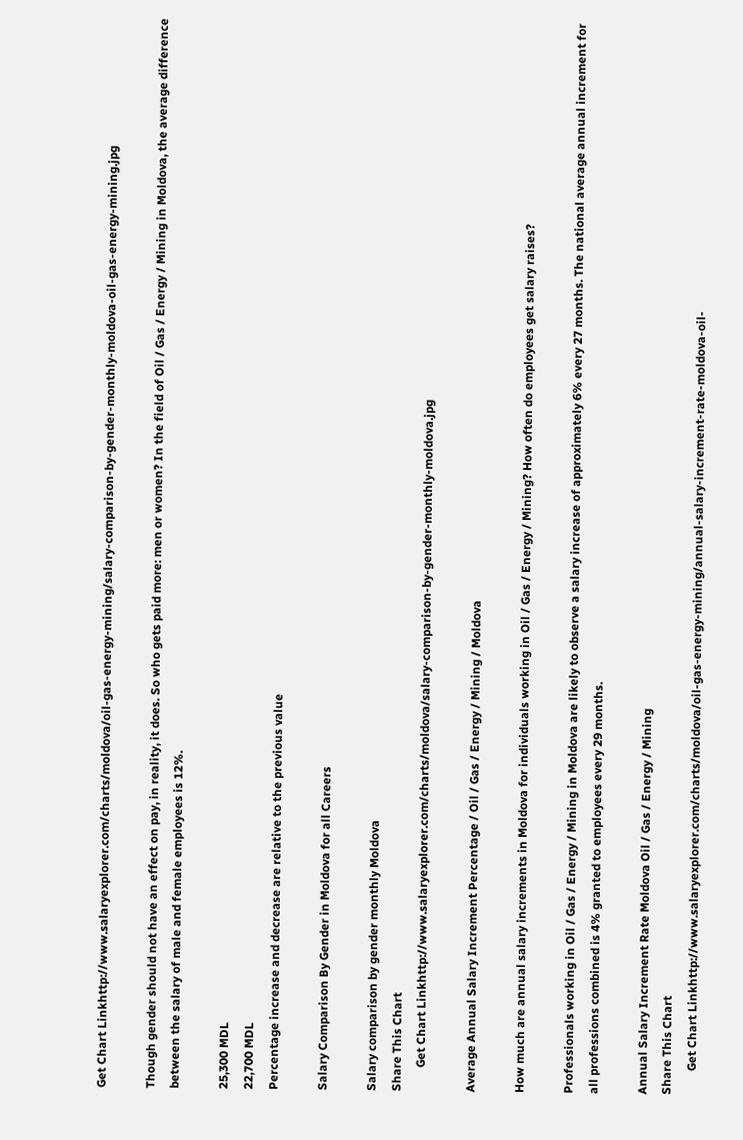Get Chart Linkhttp://www.salaryexplorer.com/charts/moldova/oil-gas-energy-mining/salary-comparison-by-gender-monthly-moldova-oil-gas-energy-mining.jpg

Though gender should not have an effect on pay, in reality, it does. So who gets paid more: men or women? In the field of Oil / Gas / Energy / Mining in Moldova, the average difference between the salary of male and female employees is 12%.

25,300 MDL
22,700 MDL
Percentage increase and decrease are relative to the previous value

Salary Comparison By Gender in Moldova for all Careers

Salary comparison by gender monthly Moldova
Share This Chart
        Get Chart Linkhttp://www.salaryexplorer.com/charts/moldova/salary-comparison-by-gender-monthly-moldova.jpg

Average Annual Salary Increment Percentage / Oil / Gas / Energy / Mining / Moldova

How much are annual salary increments in Moldova for individuals working in Oil / Gas / Energy / Mining? How often do employees get salary raises?

Professionals working in Oil / Gas / Energy / Mining in Moldova are likely to observe a salary increase of approximately 6% every 27 months. The national average annual increment for all professions combined is 4% granted to employees every 29 months.

Annual Salary Increment Rate Moldova Oil / Gas / Energy / Mining
Share This Chart
        Get Chart Linkhttp://www.salaryexplorer.com/charts/moldova/oil-gas-energy-mining/annual-salary-increment-rate-moldova-oil-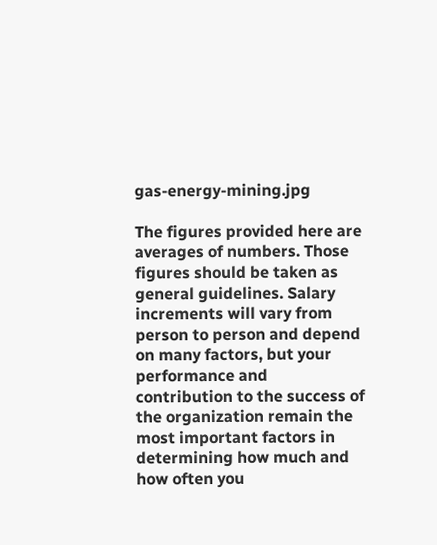gas-energy-mining.jpg

The figures provided here are averages of numbers. Those figures should be taken as general guidelines. Salary increments will vary from person to person and depend on many factors, but your performance and contribution to the success of the organization remain the most important factors in determining how much and how often you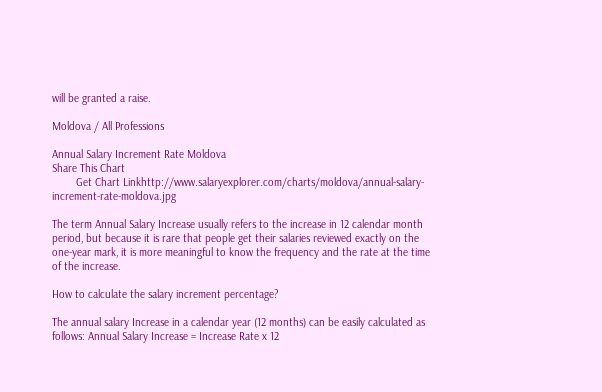will be granted a raise.

Moldova / All Professions

Annual Salary Increment Rate Moldova
Share This Chart
        Get Chart Linkhttp://www.salaryexplorer.com/charts/moldova/annual-salary-increment-rate-moldova.jpg

The term Annual Salary Increase usually refers to the increase in 12 calendar month period, but because it is rare that people get their salaries reviewed exactly on the one-year mark, it is more meaningful to know the frequency and the rate at the time of the increase.

How to calculate the salary increment percentage?

The annual salary Increase in a calendar year (12 months) can be easily calculated as follows: Annual Salary Increase = Increase Rate x 12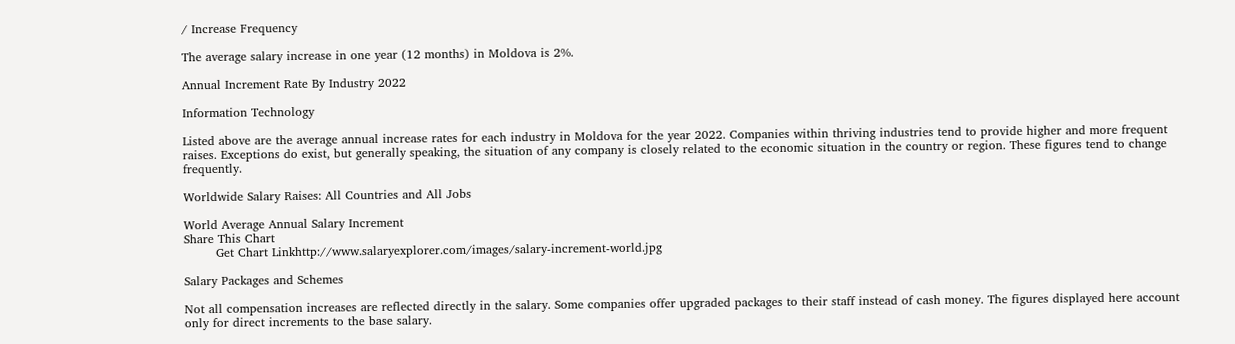/ Increase Frequency

The average salary increase in one year (12 months) in Moldova is 2%.

Annual Increment Rate By Industry 2022

Information Technology

Listed above are the average annual increase rates for each industry in Moldova for the year 2022. Companies within thriving industries tend to provide higher and more frequent raises. Exceptions do exist, but generally speaking, the situation of any company is closely related to the economic situation in the country or region. These figures tend to change frequently.

Worldwide Salary Raises: All Countries and All Jobs

World Average Annual Salary Increment
Share This Chart
        Get Chart Linkhttp://www.salaryexplorer.com/images/salary-increment-world.jpg

Salary Packages and Schemes

Not all compensation increases are reflected directly in the salary. Some companies offer upgraded packages to their staff instead of cash money. The figures displayed here account only for direct increments to the base salary.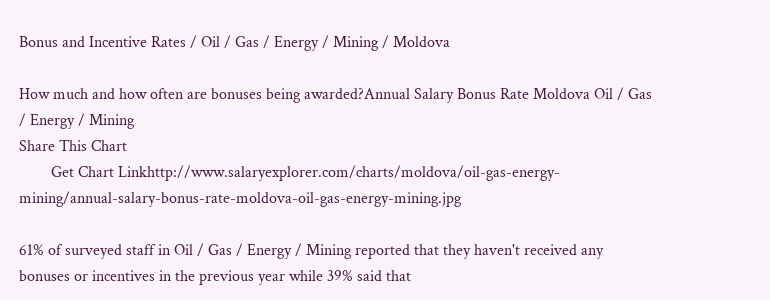Bonus and Incentive Rates / Oil / Gas / Energy / Mining / Moldova

How much and how often are bonuses being awarded?Annual Salary Bonus Rate Moldova Oil / Gas / Energy / Mining
Share This Chart
        Get Chart Linkhttp://www.salaryexplorer.com/charts/moldova/oil-gas-energy-mining/annual-salary-bonus-rate-moldova-oil-gas-energy-mining.jpg

61% of surveyed staff in Oil / Gas / Energy / Mining reported that they haven't received any bonuses or incentives in the previous year while 39% said that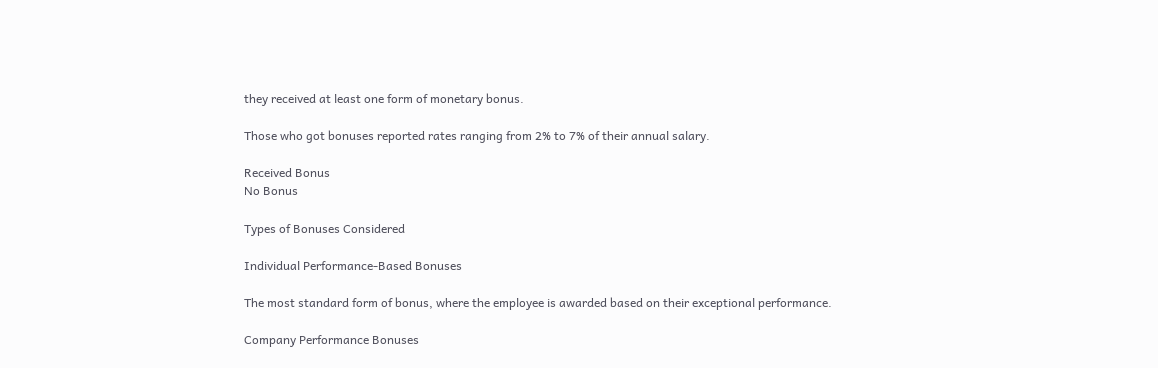they received at least one form of monetary bonus.

Those who got bonuses reported rates ranging from 2% to 7% of their annual salary.

Received Bonus
No Bonus

Types of Bonuses Considered

Individual Performance-Based Bonuses

The most standard form of bonus, where the employee is awarded based on their exceptional performance.

Company Performance Bonuses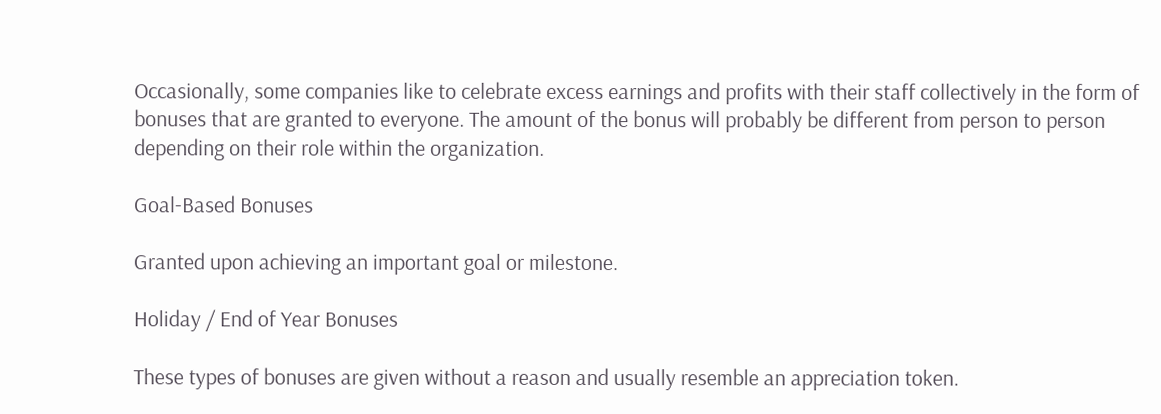Occasionally, some companies like to celebrate excess earnings and profits with their staff collectively in the form of bonuses that are granted to everyone. The amount of the bonus will probably be different from person to person depending on their role within the organization.

Goal-Based Bonuses

Granted upon achieving an important goal or milestone.

Holiday / End of Year Bonuses

These types of bonuses are given without a reason and usually resemble an appreciation token.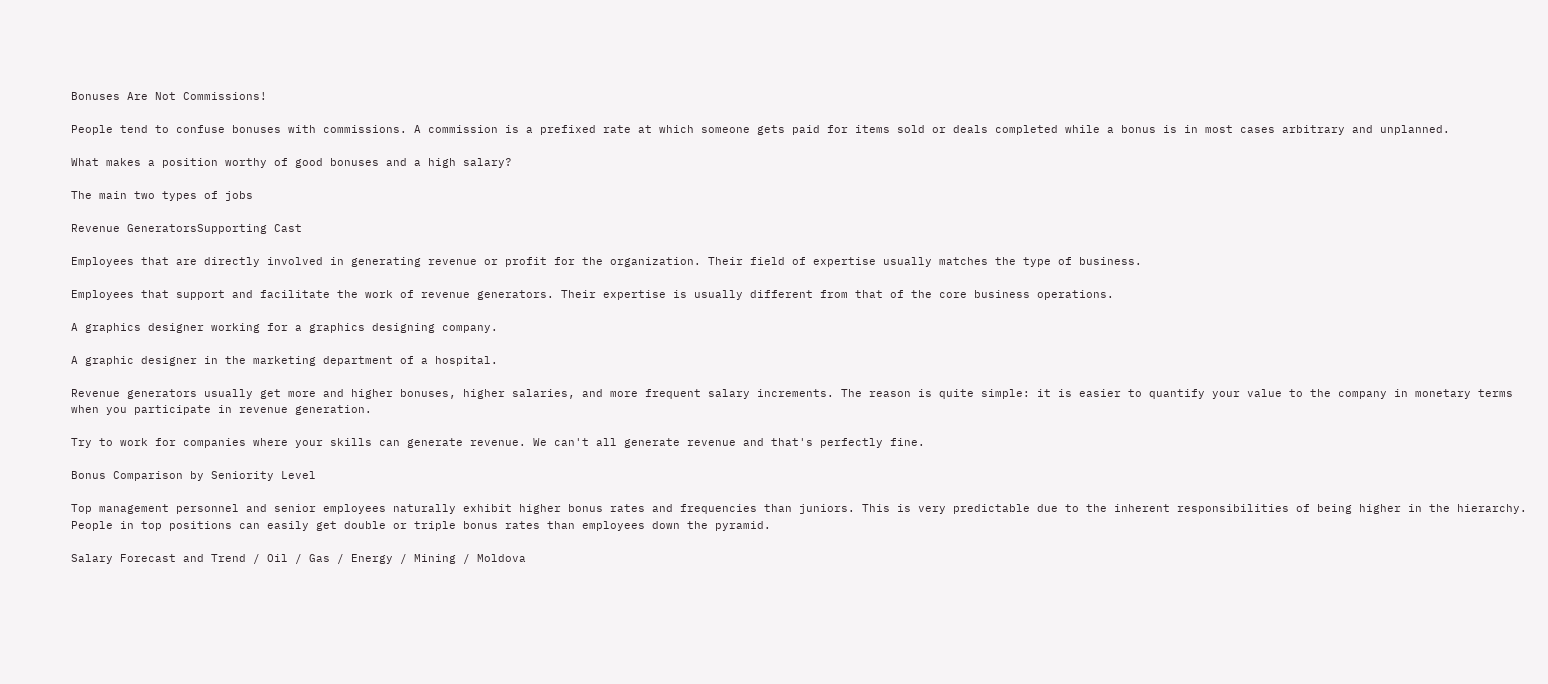Bonuses Are Not Commissions!

People tend to confuse bonuses with commissions. A commission is a prefixed rate at which someone gets paid for items sold or deals completed while a bonus is in most cases arbitrary and unplanned.

What makes a position worthy of good bonuses and a high salary?

The main two types of jobs

Revenue GeneratorsSupporting Cast

Employees that are directly involved in generating revenue or profit for the organization. Their field of expertise usually matches the type of business.

Employees that support and facilitate the work of revenue generators. Their expertise is usually different from that of the core business operations.

A graphics designer working for a graphics designing company.

A graphic designer in the marketing department of a hospital.

Revenue generators usually get more and higher bonuses, higher salaries, and more frequent salary increments. The reason is quite simple: it is easier to quantify your value to the company in monetary terms when you participate in revenue generation.

Try to work for companies where your skills can generate revenue. We can't all generate revenue and that's perfectly fine.

Bonus Comparison by Seniority Level

Top management personnel and senior employees naturally exhibit higher bonus rates and frequencies than juniors. This is very predictable due to the inherent responsibilities of being higher in the hierarchy. People in top positions can easily get double or triple bonus rates than employees down the pyramid.

Salary Forecast and Trend / Oil / Gas / Energy / Mining / Moldova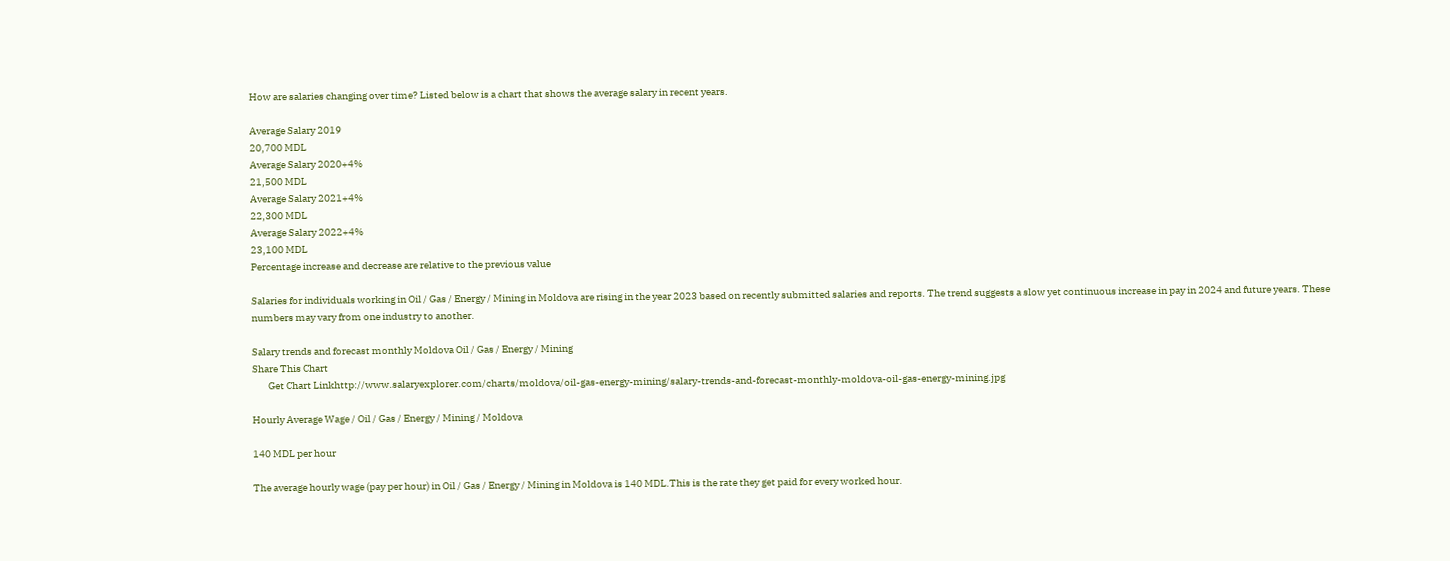How are salaries changing over time? Listed below is a chart that shows the average salary in recent years.

Average Salary 2019
20,700 MDL
Average Salary 2020+4%
21,500 MDL
Average Salary 2021+4%
22,300 MDL
Average Salary 2022+4%
23,100 MDL
Percentage increase and decrease are relative to the previous value

Salaries for individuals working in Oil / Gas / Energy / Mining in Moldova are rising in the year 2023 based on recently submitted salaries and reports. The trend suggests a slow yet continuous increase in pay in 2024 and future years. These numbers may vary from one industry to another.

Salary trends and forecast monthly Moldova Oil / Gas / Energy / Mining
Share This Chart
        Get Chart Linkhttp://www.salaryexplorer.com/charts/moldova/oil-gas-energy-mining/salary-trends-and-forecast-monthly-moldova-oil-gas-energy-mining.jpg

Hourly Average Wage / Oil / Gas / Energy / Mining / Moldova

140 MDL per hour

The average hourly wage (pay per hour) in Oil / Gas / Energy / Mining in Moldova is 140 MDL.This is the rate they get paid for every worked hour.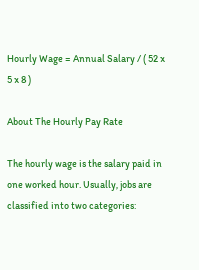Hourly Wage = Annual Salary / ( 52 x 5 x 8 )

About The Hourly Pay Rate

The hourly wage is the salary paid in one worked hour. Usually, jobs are classified into two categories: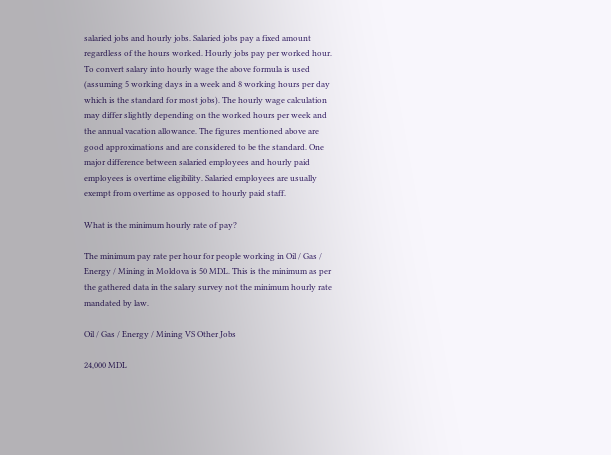salaried jobs and hourly jobs. Salaried jobs pay a fixed amount regardless of the hours worked. Hourly jobs pay per worked hour. To convert salary into hourly wage the above formula is used (assuming 5 working days in a week and 8 working hours per day which is the standard for most jobs). The hourly wage calculation may differ slightly depending on the worked hours per week and the annual vacation allowance. The figures mentioned above are good approximations and are considered to be the standard. One major difference between salaried employees and hourly paid employees is overtime eligibility. Salaried employees are usually exempt from overtime as opposed to hourly paid staff.

What is the minimum hourly rate of pay?

The minimum pay rate per hour for people working in Oil / Gas / Energy / Mining in Moldova is 50 MDL. This is the minimum as per the gathered data in the salary survey not the minimum hourly rate mandated by law.

Oil / Gas / Energy / Mining VS Other Jobs

24,000 MDL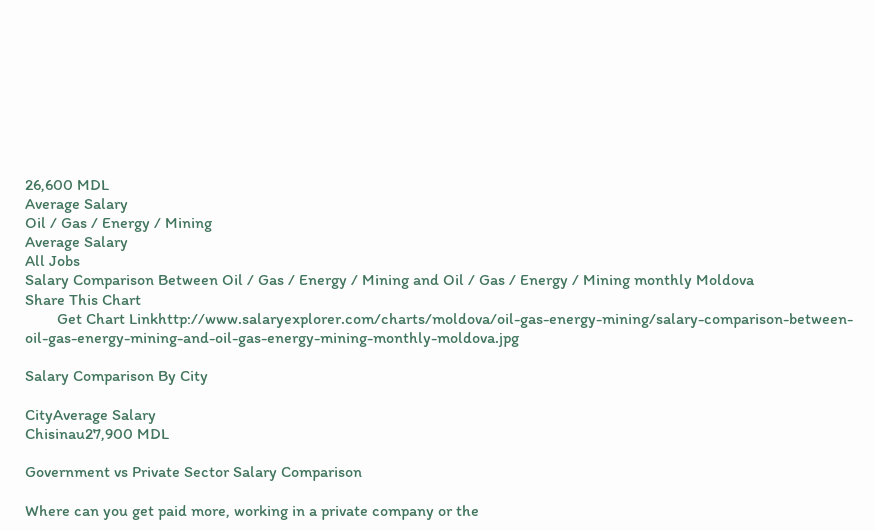26,600 MDL
Average Salary
Oil / Gas / Energy / Mining
Average Salary
All Jobs
Salary Comparison Between Oil / Gas / Energy / Mining and Oil / Gas / Energy / Mining monthly Moldova
Share This Chart
        Get Chart Linkhttp://www.salaryexplorer.com/charts/moldova/oil-gas-energy-mining/salary-comparison-between-oil-gas-energy-mining-and-oil-gas-energy-mining-monthly-moldova.jpg

Salary Comparison By City

CityAverage Salary
Chisinau27,900 MDL

Government vs Private Sector Salary Comparison

Where can you get paid more, working in a private company or the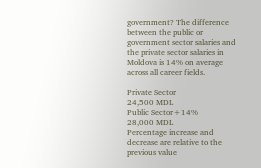government? The difference between the public or government sector salaries and the private sector salaries in Moldova is 14% on average across all career fields.

Private Sector
24,500 MDL
Public Sector+14%
28,000 MDL
Percentage increase and decrease are relative to the previous value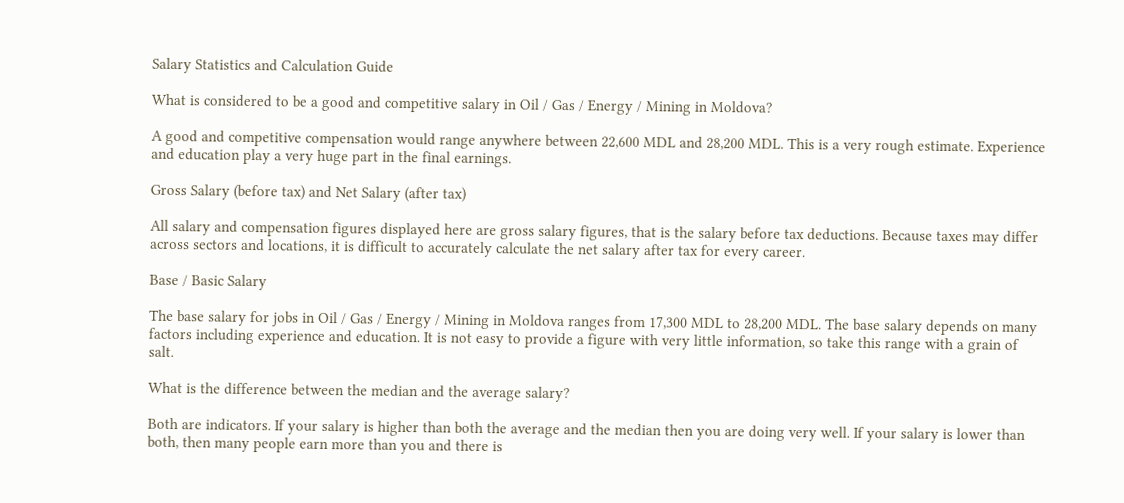Salary Statistics and Calculation Guide

What is considered to be a good and competitive salary in Oil / Gas / Energy / Mining in Moldova?

A good and competitive compensation would range anywhere between 22,600 MDL and 28,200 MDL. This is a very rough estimate. Experience and education play a very huge part in the final earnings.

Gross Salary (before tax) and Net Salary (after tax)

All salary and compensation figures displayed here are gross salary figures, that is the salary before tax deductions. Because taxes may differ across sectors and locations, it is difficult to accurately calculate the net salary after tax for every career.

Base / Basic Salary

The base salary for jobs in Oil / Gas / Energy / Mining in Moldova ranges from 17,300 MDL to 28,200 MDL. The base salary depends on many factors including experience and education. It is not easy to provide a figure with very little information, so take this range with a grain of salt.

What is the difference between the median and the average salary?

Both are indicators. If your salary is higher than both the average and the median then you are doing very well. If your salary is lower than both, then many people earn more than you and there is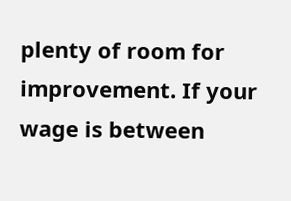plenty of room for improvement. If your wage is between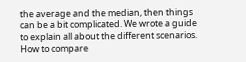the average and the median, then things can be a bit complicated. We wrote a guide to explain all about the different scenarios. How to compare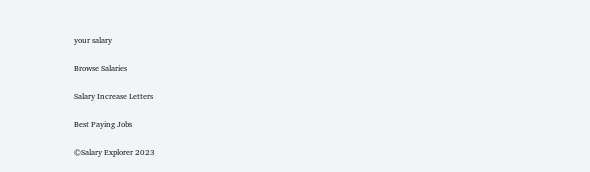your salary

Browse Salaries

Salary Increase Letters

Best Paying Jobs

©Salary Explorer 2023